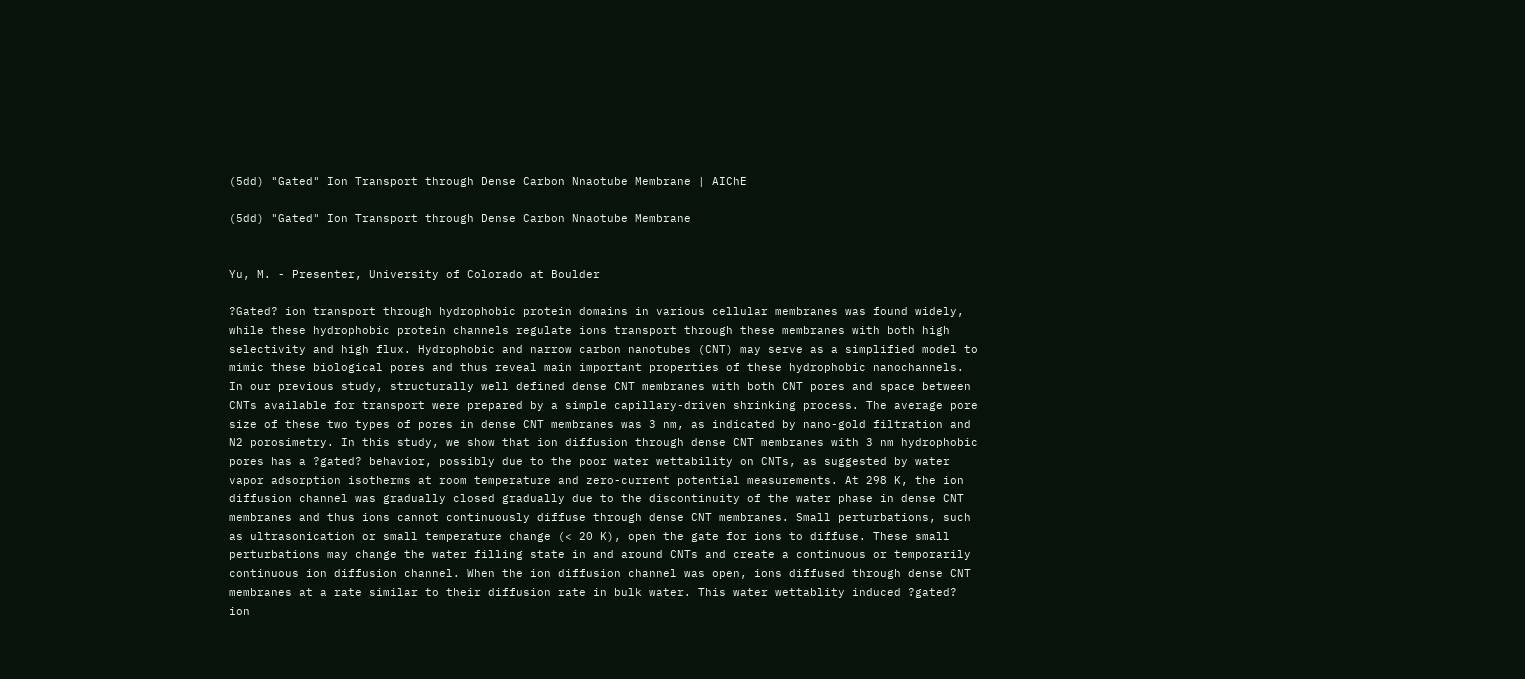(5dd) "Gated" Ion Transport through Dense Carbon Nnaotube Membrane | AIChE

(5dd) "Gated" Ion Transport through Dense Carbon Nnaotube Membrane


Yu, M. - Presenter, University of Colorado at Boulder

?Gated? ion transport through hydrophobic protein domains in various cellular membranes was found widely, while these hydrophobic protein channels regulate ions transport through these membranes with both high selectivity and high flux. Hydrophobic and narrow carbon nanotubes (CNT) may serve as a simplified model to mimic these biological pores and thus reveal main important properties of these hydrophobic nanochannels. In our previous study, structurally well defined dense CNT membranes with both CNT pores and space between CNTs available for transport were prepared by a simple capillary-driven shrinking process. The average pore size of these two types of pores in dense CNT membranes was 3 nm, as indicated by nano-gold filtration and N2 porosimetry. In this study, we show that ion diffusion through dense CNT membranes with 3 nm hydrophobic pores has a ?gated? behavior, possibly due to the poor water wettability on CNTs, as suggested by water vapor adsorption isotherms at room temperature and zero-current potential measurements. At 298 K, the ion diffusion channel was gradually closed gradually due to the discontinuity of the water phase in dense CNT membranes and thus ions cannot continuously diffuse through dense CNT membranes. Small perturbations, such as ultrasonication or small temperature change (< 20 K), open the gate for ions to diffuse. These small perturbations may change the water filling state in and around CNTs and create a continuous or temporarily continuous ion diffusion channel. When the ion diffusion channel was open, ions diffused through dense CNT membranes at a rate similar to their diffusion rate in bulk water. This water wettablity induced ?gated? ion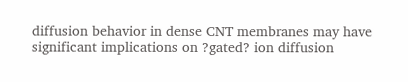diffusion behavior in dense CNT membranes may have significant implications on ?gated? ion diffusion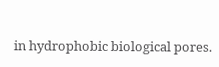in hydrophobic biological pores.